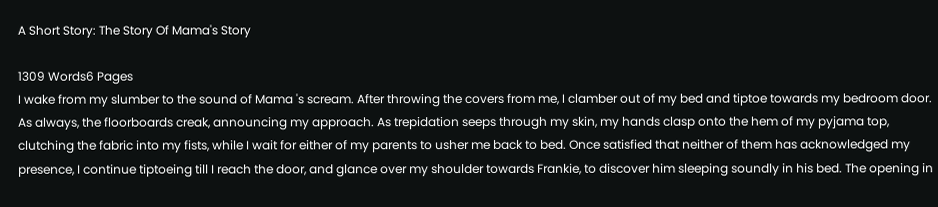A Short Story: The Story Of Mama's Story

1309 Words6 Pages
I wake from my slumber to the sound of Mama 's scream. After throwing the covers from me, I clamber out of my bed and tiptoe towards my bedroom door. As always, the floorboards creak, announcing my approach. As trepidation seeps through my skin, my hands clasp onto the hem of my pyjama top, clutching the fabric into my fists, while I wait for either of my parents to usher me back to bed. Once satisfied that neither of them has acknowledged my presence, I continue tiptoeing till I reach the door, and glance over my shoulder towards Frankie, to discover him sleeping soundly in his bed. The opening in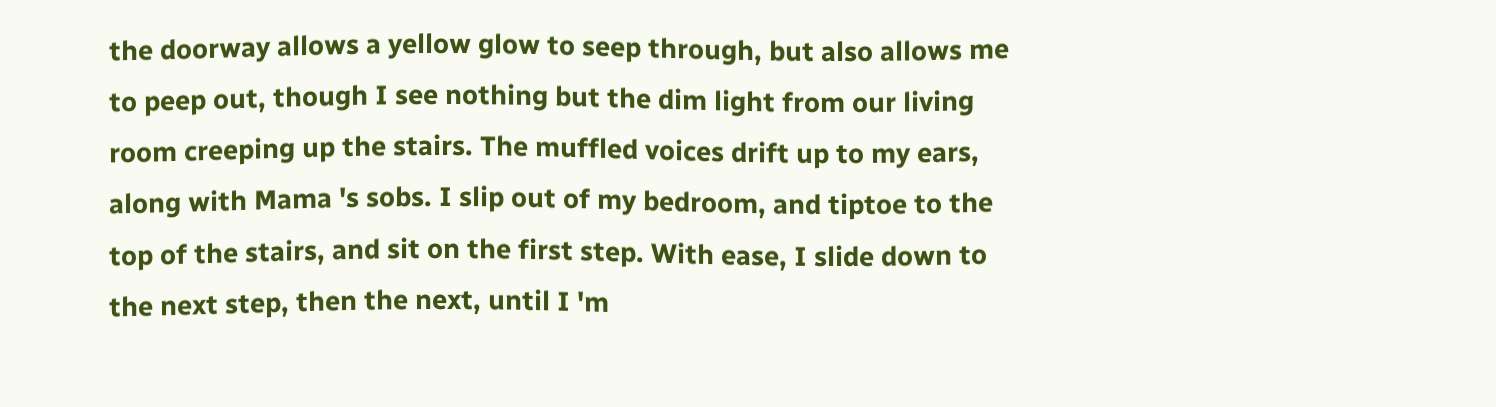the doorway allows a yellow glow to seep through, but also allows me to peep out, though I see nothing but the dim light from our living room creeping up the stairs. The muffled voices drift up to my ears, along with Mama 's sobs. I slip out of my bedroom, and tiptoe to the top of the stairs, and sit on the first step. With ease, I slide down to the next step, then the next, until I 'm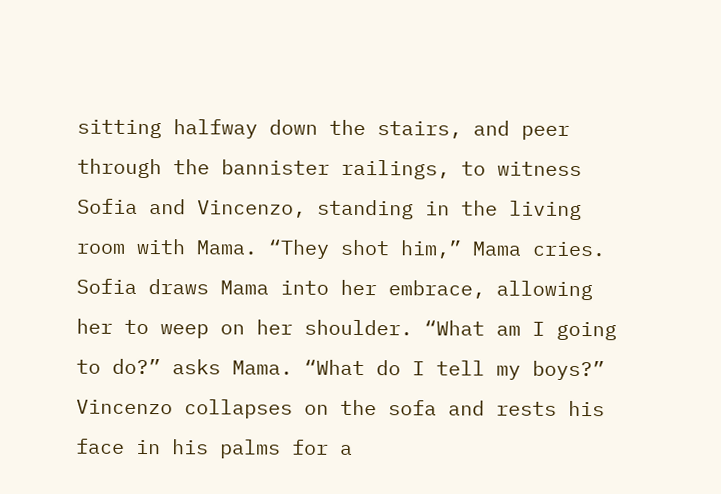sitting halfway down the stairs, and peer through the bannister railings, to witness Sofia and Vincenzo, standing in the living room with Mama. “They shot him,” Mama cries. Sofia draws Mama into her embrace, allowing her to weep on her shoulder. “What am I going to do?” asks Mama. “What do I tell my boys?” Vincenzo collapses on the sofa and rests his face in his palms for a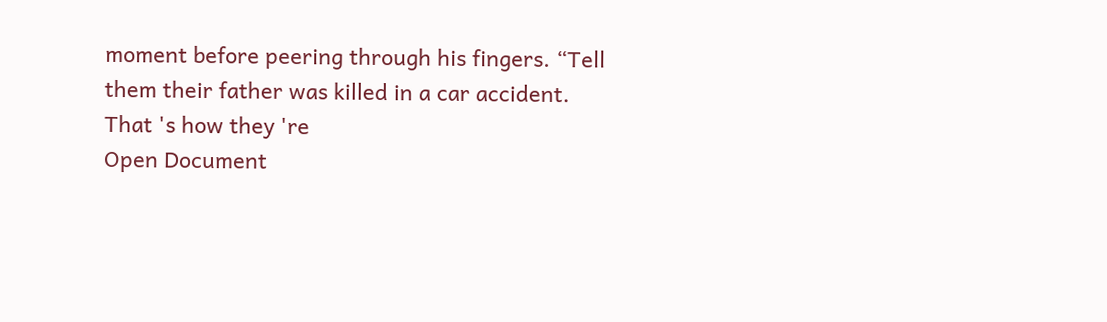moment before peering through his fingers. “Tell them their father was killed in a car accident. That 's how they 're
Open Document